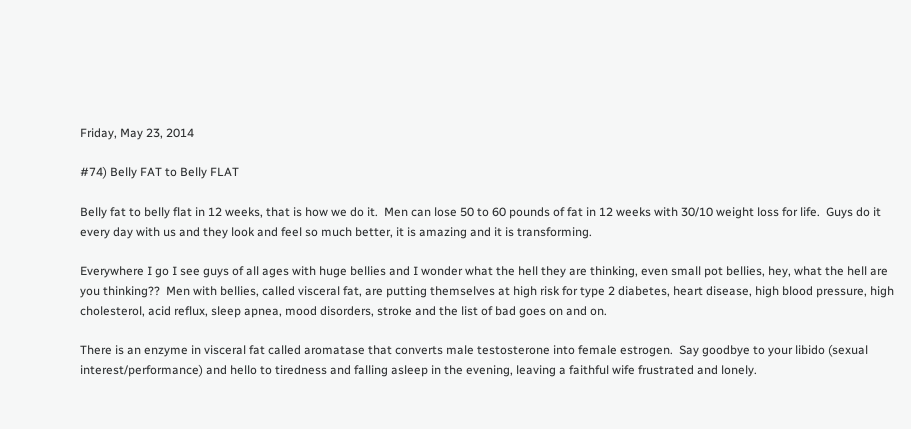Friday, May 23, 2014

#74) Belly FAT to Belly FLAT

Belly fat to belly flat in 12 weeks, that is how we do it.  Men can lose 50 to 60 pounds of fat in 12 weeks with 30/10 weight loss for life.  Guys do it every day with us and they look and feel so much better, it is amazing and it is transforming.

Everywhere I go I see guys of all ages with huge bellies and I wonder what the hell they are thinking, even small pot bellies, hey, what the hell are you thinking??  Men with bellies, called visceral fat, are putting themselves at high risk for type 2 diabetes, heart disease, high blood pressure, high cholesterol, acid reflux, sleep apnea, mood disorders, stroke and the list of bad goes on and on.

There is an enzyme in visceral fat called aromatase that converts male testosterone into female estrogen.  Say goodbye to your libido (sexual interest/performance) and hello to tiredness and falling asleep in the evening, leaving a faithful wife frustrated and lonely.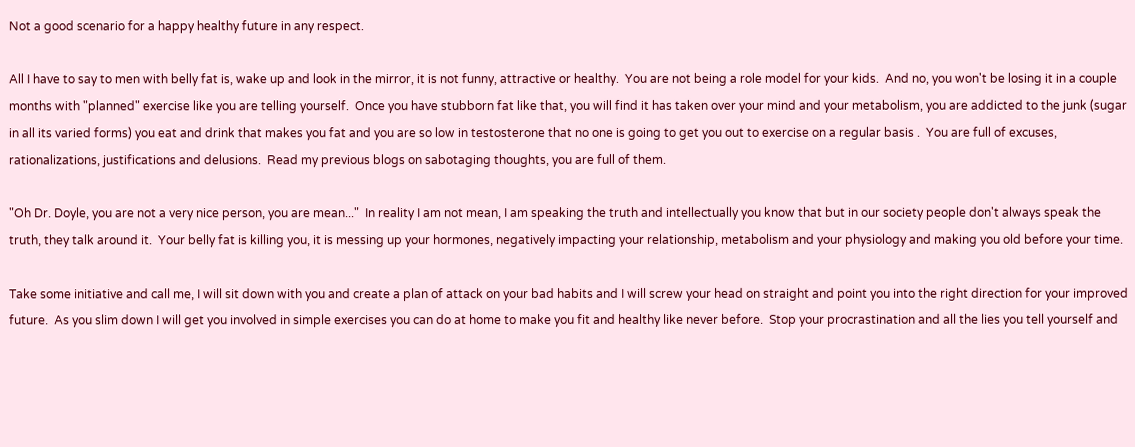Not a good scenario for a happy healthy future in any respect.

All I have to say to men with belly fat is, wake up and look in the mirror, it is not funny, attractive or healthy.  You are not being a role model for your kids.  And no, you won't be losing it in a couple months with "planned" exercise like you are telling yourself.  Once you have stubborn fat like that, you will find it has taken over your mind and your metabolism, you are addicted to the junk (sugar in all its varied forms) you eat and drink that makes you fat and you are so low in testosterone that no one is going to get you out to exercise on a regular basis .  You are full of excuses, rationalizations, justifications and delusions.  Read my previous blogs on sabotaging thoughts, you are full of them.

"Oh Dr. Doyle, you are not a very nice person, you are mean..."  In reality I am not mean, I am speaking the truth and intellectually you know that but in our society people don't always speak the truth, they talk around it.  Your belly fat is killing you, it is messing up your hormones, negatively impacting your relationship, metabolism and your physiology and making you old before your time.

Take some initiative and call me, I will sit down with you and create a plan of attack on your bad habits and I will screw your head on straight and point you into the right direction for your improved future.  As you slim down I will get you involved in simple exercises you can do at home to make you fit and healthy like never before.  Stop your procrastination and all the lies you tell yourself and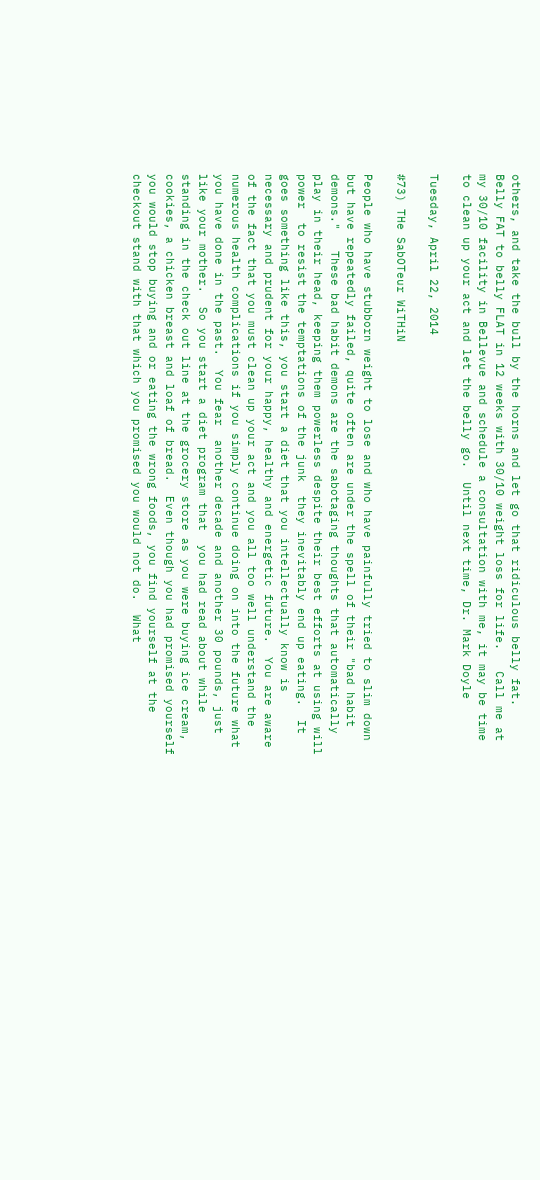others, and take the bull by the horns and let go that ridiculous belly fat.   Belly FAT to belly FLAT in 12 weeks with 30/10 weight loss for life.   Call me at my 30/10 facility in Bellevue and schedule a consultation with me, it may be time to clean up your act and let the belly go.  Until next time, Dr. Mark Doyle

Tuesday, April 22, 2014

#73) THe SabOTeur WiTHiN

People who have stubborn weight to lose and who have painfully tried to slim down but have repeatedly failed, quite often are under the spell of their "bad habit demons."   These bad habit demons are the sabotaging thoughts that automatically play in their head, keeping them powerless despite their best efforts at using will power  to resist the temptations of the junk  they inevitably end up eating.  It goes something like this, you start a diet that you intellectually know is necessary and prudent for your happy, healthy and energetic future.  You are aware of the fact that you must clean up your act and you all too well understand the numerous health complications if you simply continue doing on into the future what you have done in the past.  You fear  another decade and another 30 pounds, just like your mother.  So you start a diet program that  you had read about while standing in the check out line at the grocery store as you were buying ice cream, cookies, a chicken breast and loaf of bread.  Even though you had promised yourself you would stop buying and or eating the wrong foods, you find yourself at the checkout stand with that which you promised you would not do.  What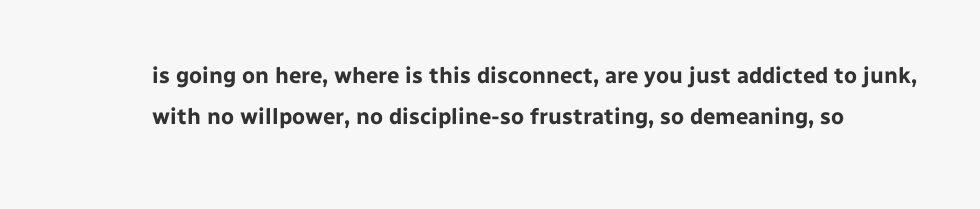is going on here, where is this disconnect, are you just addicted to junk, with no willpower, no discipline-so frustrating, so demeaning, so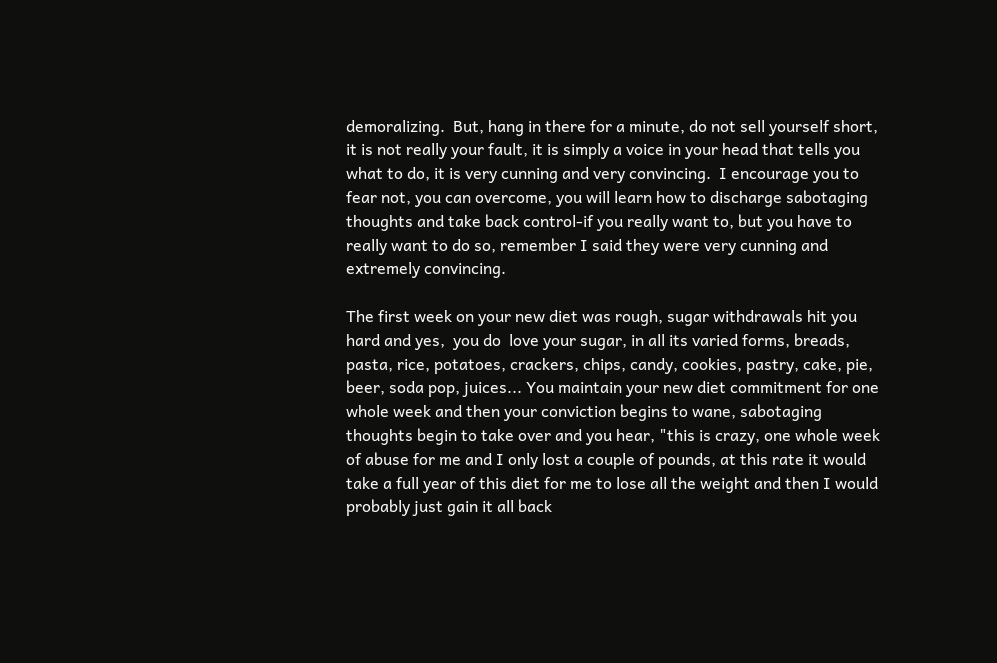demoralizing.  But, hang in there for a minute, do not sell yourself short, it is not really your fault, it is simply a voice in your head that tells you what to do, it is very cunning and very convincing.  I encourage you to fear not, you can overcome, you will learn how to discharge sabotaging thoughts and take back control-if you really want to, but you have to really want to do so, remember I said they were very cunning and extremely convincing.

The first week on your new diet was rough, sugar withdrawals hit you hard and yes,  you do  love your sugar, in all its varied forms, breads, pasta, rice, potatoes, crackers, chips, candy, cookies, pastry, cake, pie, beer, soda pop, juices... You maintain your new diet commitment for one whole week and then your conviction begins to wane, sabotaging thoughts begin to take over and you hear, "this is crazy, one whole week of abuse for me and I only lost a couple of pounds, at this rate it would take a full year of this diet for me to lose all the weight and then I would probably just gain it all back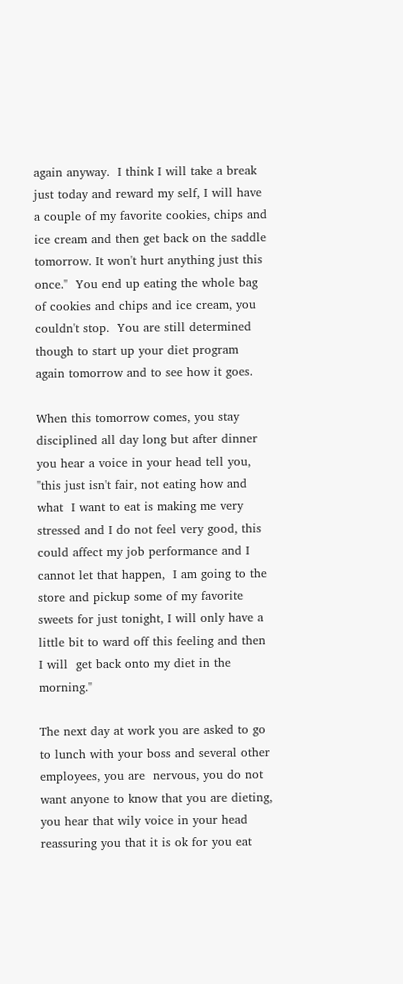again anyway.  I think I will take a break just today and reward my self, I will have a couple of my favorite cookies, chips and ice cream and then get back on the saddle tomorrow. It won't hurt anything just this once."  You end up eating the whole bag of cookies and chips and ice cream, you couldn't stop.  You are still determined though to start up your diet program again tomorrow and to see how it goes.

When this tomorrow comes, you stay disciplined all day long but after dinner you hear a voice in your head tell you, "this just isn't fair, not eating how and what  I want to eat is making me very stressed and I do not feel very good, this could affect my job performance and I cannot let that happen,  I am going to the store and pickup some of my favorite sweets for just tonight, I will only have a little bit to ward off this feeling and then I will  get back onto my diet in the morning."

The next day at work you are asked to go to lunch with your boss and several other employees, you are  nervous, you do not want anyone to know that you are dieting, you hear that wily voice in your head reassuring you that it is ok for you eat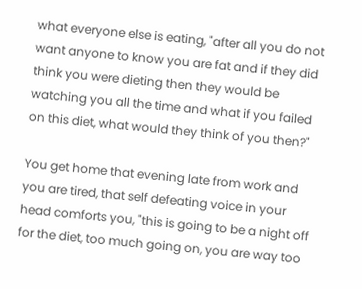what everyone else is eating, "after all you do not want anyone to know you are fat and if they did think you were dieting then they would be watching you all the time and what if you failed on this diet, what would they think of you then?"

You get home that evening late from work and you are tired, that self defeating voice in your head comforts you, "this is going to be a night off for the diet, too much going on, you are way too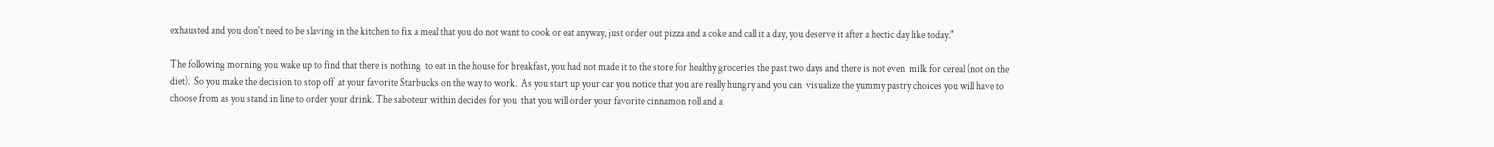exhausted and you don't need to be slaving in the kitchen to fix a meal that you do not want to cook or eat anyway, just order out pizza and a coke and call it a day, you deserve it after a hectic day like today."

The following morning you wake up to find that there is nothing  to eat in the house for breakfast, you had not made it to the store for healthy groceries the past two days and there is not even  milk for cereal (not on the diet).  So you make the decision to stop off  at your favorite Starbucks on the way to work.  As you start up your car you notice that you are really hungry and you can  visualize the yummy pastry choices you will have to choose from as you stand in line to order your drink. The saboteur within decides for you  that you will order your favorite cinnamon roll and a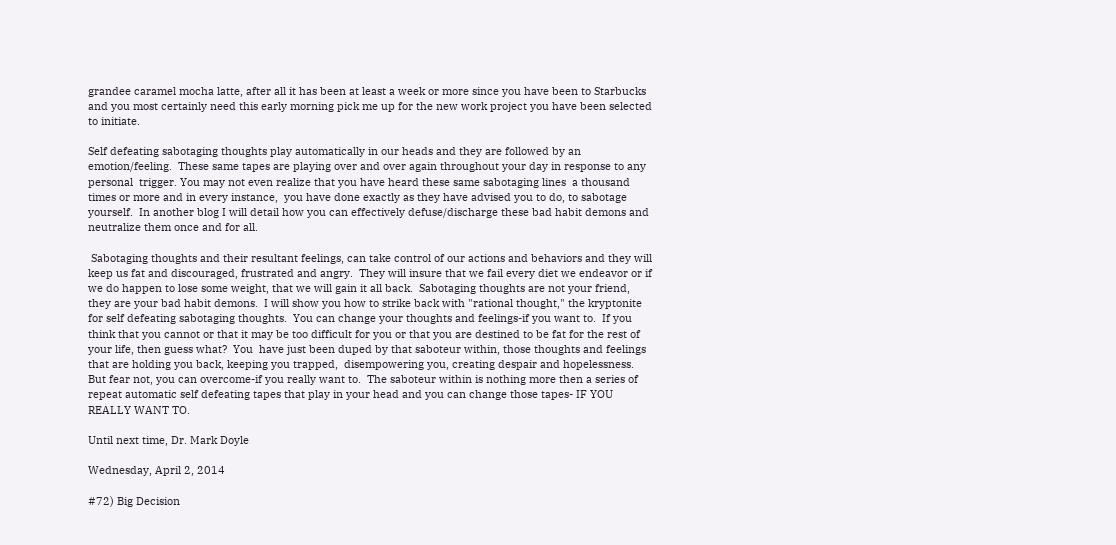grandee caramel mocha latte, after all it has been at least a week or more since you have been to Starbucks and you most certainly need this early morning pick me up for the new work project you have been selected to initiate.

Self defeating sabotaging thoughts play automatically in our heads and they are followed by an emotion/feeling.  These same tapes are playing over and over again throughout your day in response to any personal  trigger. You may not even realize that you have heard these same sabotaging lines  a thousand times or more and in every instance,  you have done exactly as they have advised you to do, to sabotage yourself.  In another blog I will detail how you can effectively defuse/discharge these bad habit demons and neutralize them once and for all.

 Sabotaging thoughts and their resultant feelings, can take control of our actions and behaviors and they will keep us fat and discouraged, frustrated and angry.  They will insure that we fail every diet we endeavor or if we do happen to lose some weight, that we will gain it all back.  Sabotaging thoughts are not your friend, they are your bad habit demons.  I will show you how to strike back with "rational thought," the kryptonite for self defeating sabotaging thoughts.  You can change your thoughts and feelings-if you want to.  If you think that you cannot or that it may be too difficult for you or that you are destined to be fat for the rest of your life, then guess what?  You  have just been duped by that saboteur within, those thoughts and feelings that are holding you back, keeping you trapped,  disempowering you, creating despair and hopelessness.  But fear not, you can overcome-if you really want to.  The saboteur within is nothing more then a series of repeat automatic self defeating tapes that play in your head and you can change those tapes- IF YOU REALLY WANT TO.

Until next time, Dr. Mark Doyle

Wednesday, April 2, 2014

#72) Big Decision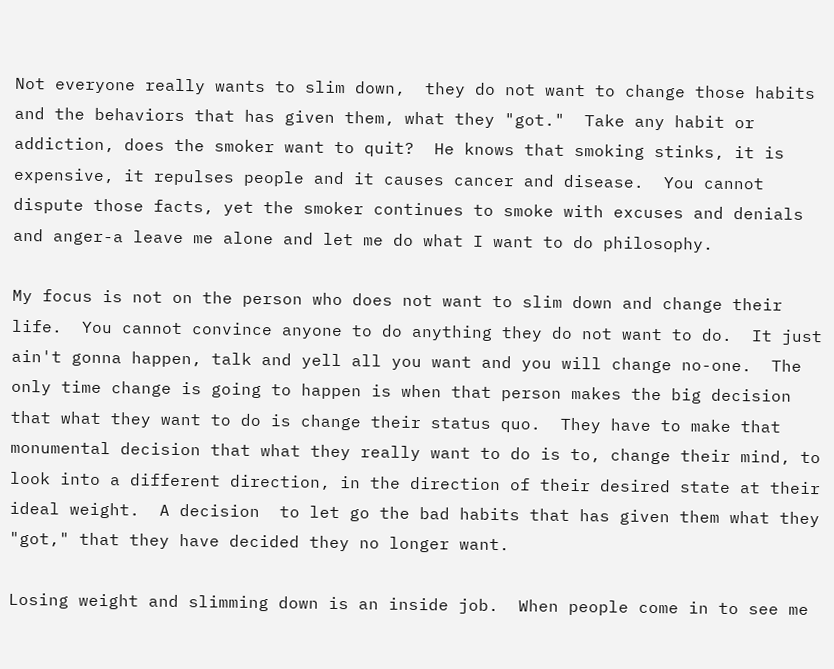Not everyone really wants to slim down,  they do not want to change those habits and the behaviors that has given them, what they "got."  Take any habit or addiction, does the smoker want to quit?  He knows that smoking stinks, it is expensive, it repulses people and it causes cancer and disease.  You cannot dispute those facts, yet the smoker continues to smoke with excuses and denials and anger-a leave me alone and let me do what I want to do philosophy.

My focus is not on the person who does not want to slim down and change their life.  You cannot convince anyone to do anything they do not want to do.  It just ain't gonna happen, talk and yell all you want and you will change no-one.  The only time change is going to happen is when that person makes the big decision that what they want to do is change their status quo.  They have to make that monumental decision that what they really want to do is to, change their mind, to look into a different direction, in the direction of their desired state at their ideal weight.  A decision  to let go the bad habits that has given them what they "got," that they have decided they no longer want.

Losing weight and slimming down is an inside job.  When people come in to see me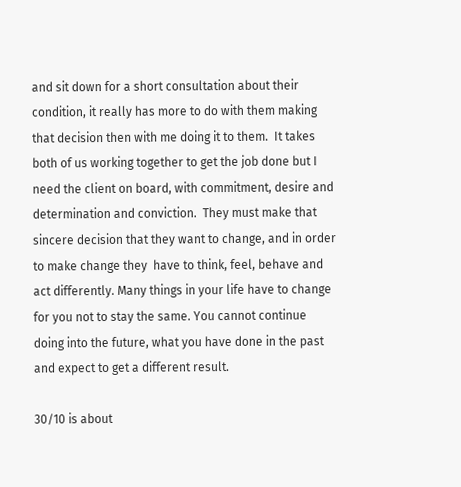and sit down for a short consultation about their condition, it really has more to do with them making that decision then with me doing it to them.  It takes both of us working together to get the job done but I need the client on board, with commitment, desire and determination and conviction.  They must make that sincere decision that they want to change, and in order to make change they  have to think, feel, behave and act differently. Many things in your life have to change for you not to stay the same. You cannot continue doing into the future, what you have done in the past and expect to get a different result.

30/10 is about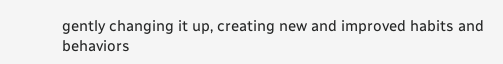gently changing it up, creating new and improved habits and behaviors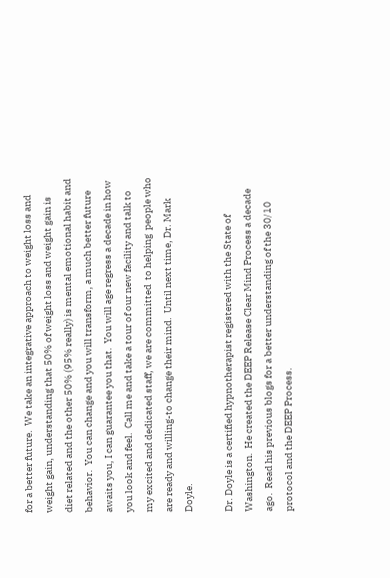for a better future.  We take an integrative approach to weight loss and weight gain, understanding that 50% of weight loss and weight gain is diet related and the other 50% (95% really) is mental emotional habit and behavior.  You can change and you will transform, a much better future awaits you, I can guarantee you that.  You will age regress a decade in how you look and feel.  Call me and take a tour of our new facility and talk to my excited and dedicated staff, we are committed  to helping  people who are ready and willing-to change their mind.  Until next time, Dr. Mark Doyle.

Dr. Doyle is a certified hypnotherapist registered with the State of Washington.  He created the DEEP Release Clear Mind Process a decade ago.  Read his previous blogs for a better understanding of the 30/10 protocol and the DEEP Process.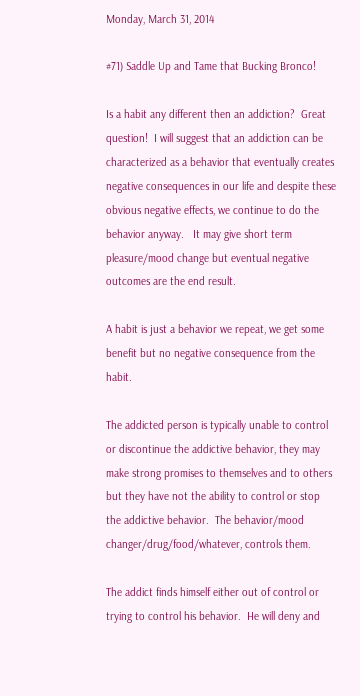Monday, March 31, 2014

#71) Saddle Up and Tame that Bucking Bronco!

Is a habit any different then an addiction?  Great question!  I will suggest that an addiction can be characterized as a behavior that eventually creates negative consequences in our life and despite these obvious negative effects, we continue to do the behavior anyway.   It may give short term pleasure/mood change but eventual negative outcomes are the end result.

A habit is just a behavior we repeat, we get some benefit but no negative consequence from the habit.

The addicted person is typically unable to control or discontinue the addictive behavior, they may make strong promises to themselves and to others but they have not the ability to control or stop the addictive behavior.  The behavior/mood changer/drug/food/whatever, controls them.

The addict finds himself either out of control or trying to control his behavior.  He will deny and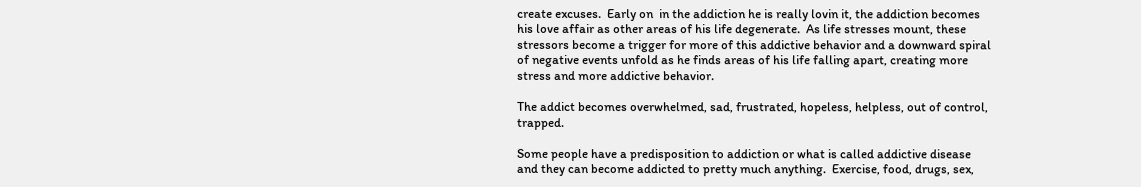create excuses.  Early on  in the addiction he is really lovin it, the addiction becomes his love affair as other areas of his life degenerate.  As life stresses mount, these stressors become a trigger for more of this addictive behavior and a downward spiral of negative events unfold as he finds areas of his life falling apart, creating more stress and more addictive behavior.

The addict becomes overwhelmed, sad, frustrated, hopeless, helpless, out of control, trapped.

Some people have a predisposition to addiction or what is called addictive disease and they can become addicted to pretty much anything.  Exercise, food, drugs, sex,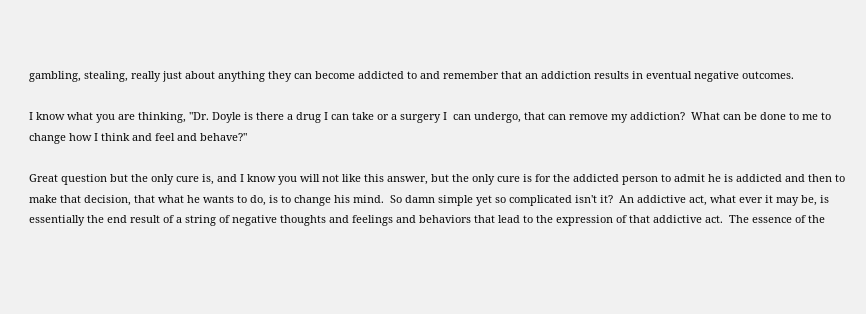gambling, stealing, really just about anything they can become addicted to and remember that an addiction results in eventual negative outcomes.

I know what you are thinking, "Dr. Doyle is there a drug I can take or a surgery I  can undergo, that can remove my addiction?  What can be done to me to change how I think and feel and behave?"

Great question but the only cure is, and I know you will not like this answer, but the only cure is for the addicted person to admit he is addicted and then to make that decision, that what he wants to do, is to change his mind.  So damn simple yet so complicated isn't it?  An addictive act, what ever it may be, is essentially the end result of a string of negative thoughts and feelings and behaviors that lead to the expression of that addictive act.  The essence of the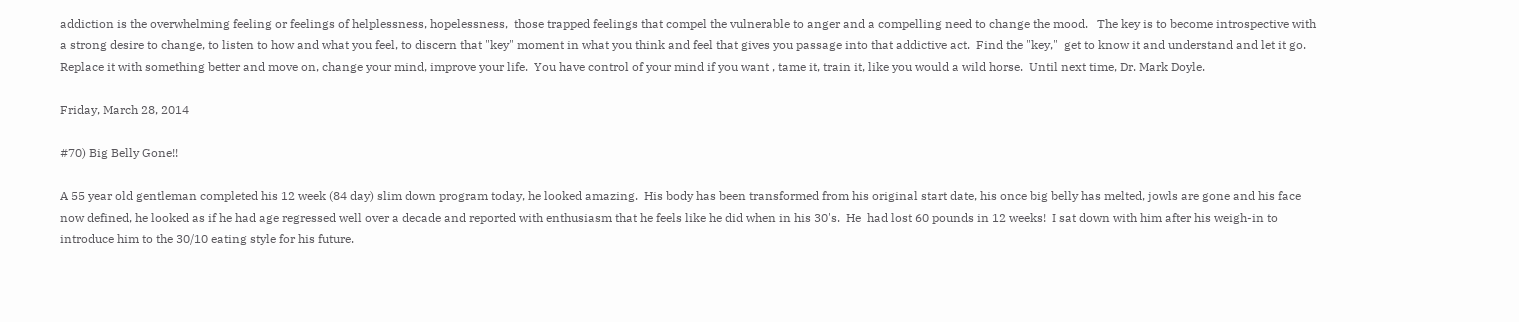addiction is the overwhelming feeling or feelings of helplessness, hopelessness,  those trapped feelings that compel the vulnerable to anger and a compelling need to change the mood.   The key is to become introspective with a strong desire to change, to listen to how and what you feel, to discern that "key" moment in what you think and feel that gives you passage into that addictive act.  Find the "key,"  get to know it and understand and let it go.  Replace it with something better and move on, change your mind, improve your life.  You have control of your mind if you want , tame it, train it, like you would a wild horse.  Until next time, Dr. Mark Doyle.

Friday, March 28, 2014

#70) Big Belly Gone!!

A 55 year old gentleman completed his 12 week (84 day) slim down program today, he looked amazing.  His body has been transformed from his original start date, his once big belly has melted, jowls are gone and his face now defined, he looked as if he had age regressed well over a decade and reported with enthusiasm that he feels like he did when in his 30's.  He  had lost 60 pounds in 12 weeks!  I sat down with him after his weigh-in to introduce him to the 30/10 eating style for his future.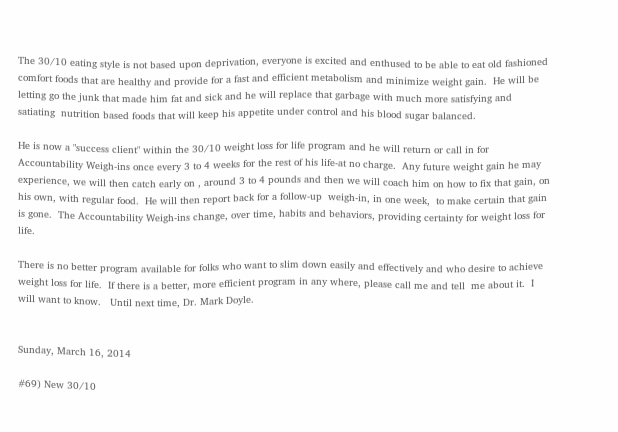The 30/10 eating style is not based upon deprivation, everyone is excited and enthused to be able to eat old fashioned comfort foods that are healthy and provide for a fast and efficient metabolism and minimize weight gain.  He will be letting go the junk that made him fat and sick and he will replace that garbage with much more satisfying and satiating  nutrition based foods that will keep his appetite under control and his blood sugar balanced.

He is now a "success client" within the 30/10 weight loss for life program and he will return or call in for Accountability Weigh-ins once every 3 to 4 weeks for the rest of his life-at no charge.  Any future weight gain he may experience, we will then catch early on , around 3 to 4 pounds and then we will coach him on how to fix that gain, on his own, with regular food.  He will then report back for a follow-up  weigh-in, in one week,  to make certain that gain is gone.  The Accountability Weigh-ins change, over time, habits and behaviors, providing certainty for weight loss for life.

There is no better program available for folks who want to slim down easily and effectively and who desire to achieve weight loss for life.  If there is a better, more efficient program in any where, please call me and tell  me about it.  I will want to know.   Until next time, Dr. Mark Doyle.


Sunday, March 16, 2014

#69) New 30/10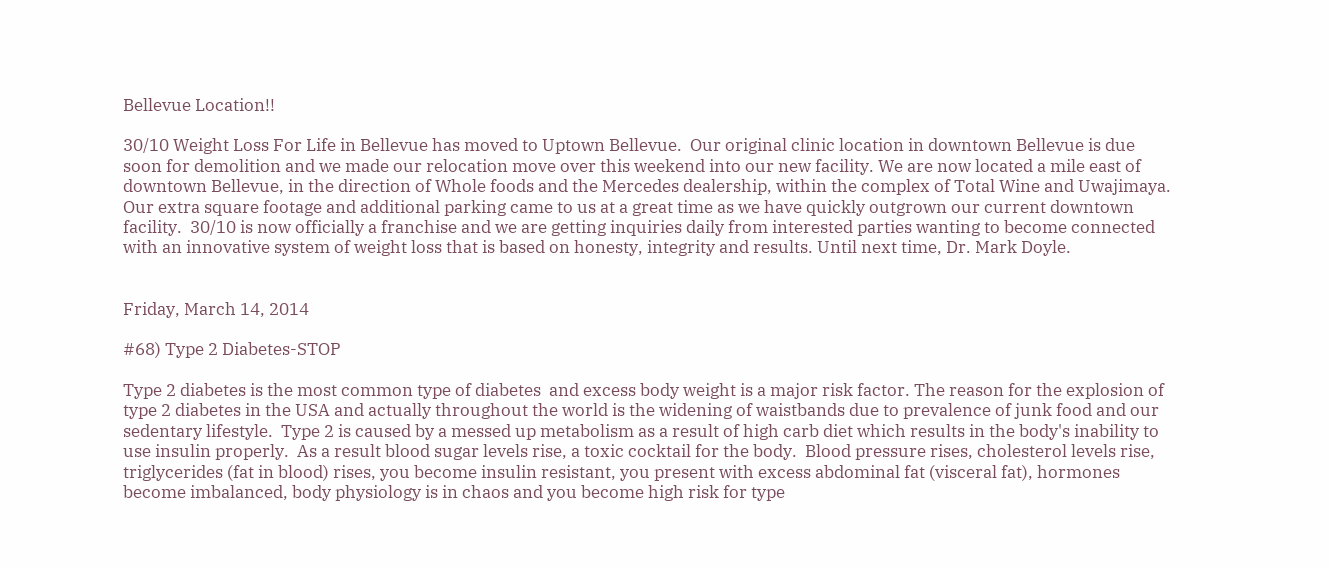Bellevue Location!!

30/10 Weight Loss For Life in Bellevue has moved to Uptown Bellevue.  Our original clinic location in downtown Bellevue is due soon for demolition and we made our relocation move over this weekend into our new facility. We are now located a mile east of downtown Bellevue, in the direction of Whole foods and the Mercedes dealership, within the complex of Total Wine and Uwajimaya.  Our extra square footage and additional parking came to us at a great time as we have quickly outgrown our current downtown facility.  30/10 is now officially a franchise and we are getting inquiries daily from interested parties wanting to become connected with an innovative system of weight loss that is based on honesty, integrity and results. Until next time, Dr. Mark Doyle.


Friday, March 14, 2014

#68) Type 2 Diabetes-STOP

Type 2 diabetes is the most common type of diabetes  and excess body weight is a major risk factor. The reason for the explosion of type 2 diabetes in the USA and actually throughout the world is the widening of waistbands due to prevalence of junk food and our sedentary lifestyle.  Type 2 is caused by a messed up metabolism as a result of high carb diet which results in the body's inability to use insulin properly.  As a result blood sugar levels rise, a toxic cocktail for the body.  Blood pressure rises, cholesterol levels rise, triglycerides (fat in blood) rises, you become insulin resistant, you present with excess abdominal fat (visceral fat), hormones become imbalanced, body physiology is in chaos and you become high risk for type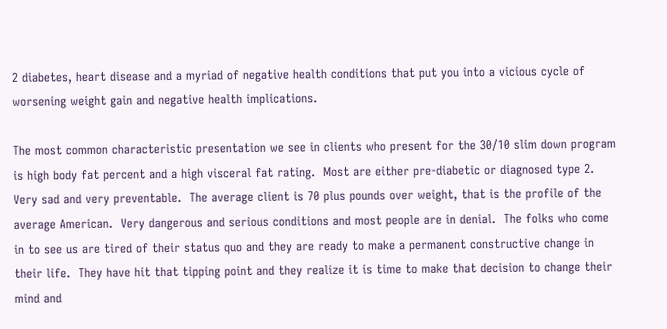2 diabetes, heart disease and a myriad of negative health conditions that put you into a vicious cycle of worsening weight gain and negative health implications.

The most common characteristic presentation we see in clients who present for the 30/10 slim down program is high body fat percent and a high visceral fat rating.  Most are either pre-diabetic or diagnosed type 2.  Very sad and very preventable.  The average client is 70 plus pounds over weight, that is the profile of the average American.  Very dangerous and serious conditions and most people are in denial.  The folks who come in to see us are tired of their status quo and they are ready to make a permanent constructive change in their life.  They have hit that tipping point and they realize it is time to make that decision to change their mind and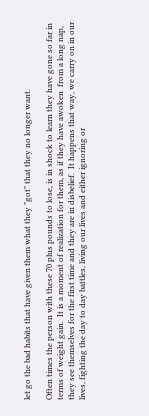let go the bad habits that have given them what they "got" that they no longer want.

Often times the person with these 70 plus pounds to lose, is in shock to learn they have gone so far in terms of weight gain.  It is a moment of realization for them, as if they have awoken  from a long nap, they see themselves for the first time and they are in disbelief.  It happens that way, we carry on in our lives, fighting the day to day battles, living our lives and either ignoring or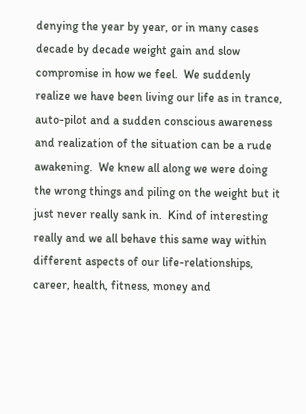denying the year by year, or in many cases decade by decade weight gain and slow compromise in how we feel.  We suddenly realize we have been living our life as in trance, auto-pilot and a sudden conscious awareness and realization of the situation can be a rude awakening.  We knew all along we were doing the wrong things and piling on the weight but it just never really sank in.  Kind of interesting really and we all behave this same way within different aspects of our life-relationships, career, health, fitness, money and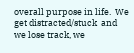overall purpose in life.  We get distracted/stuck  and we lose track, we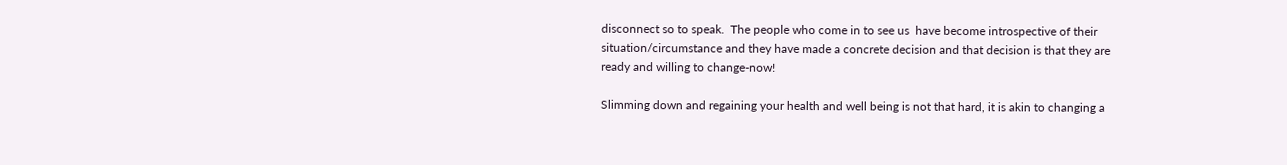disconnect so to speak.  The people who come in to see us  have become introspective of their situation/circumstance and they have made a concrete decision and that decision is that they are ready and willing to change-now!

Slimming down and regaining your health and well being is not that hard, it is akin to changing a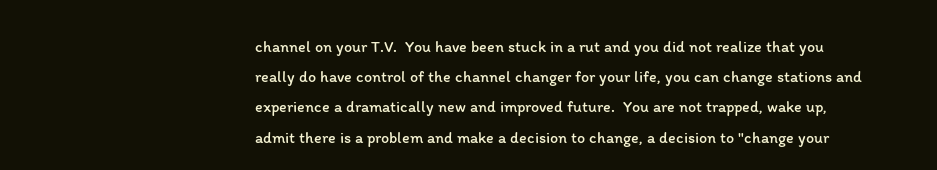channel on your T.V.  You have been stuck in a rut and you did not realize that you really do have control of the channel changer for your life, you can change stations and experience a dramatically new and improved future.  You are not trapped, wake up, admit there is a problem and make a decision to change, a decision to "change your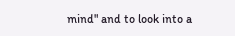mind" and to look into a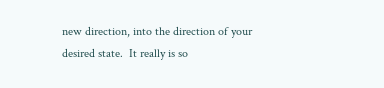new direction, into the direction of your desired state.  It really is so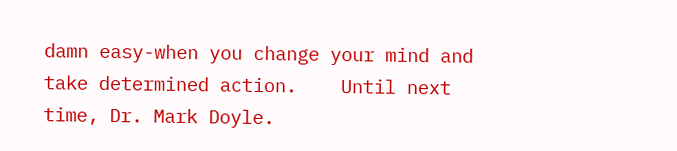damn easy-when you change your mind and take determined action.    Until next time, Dr. Mark Doyle.